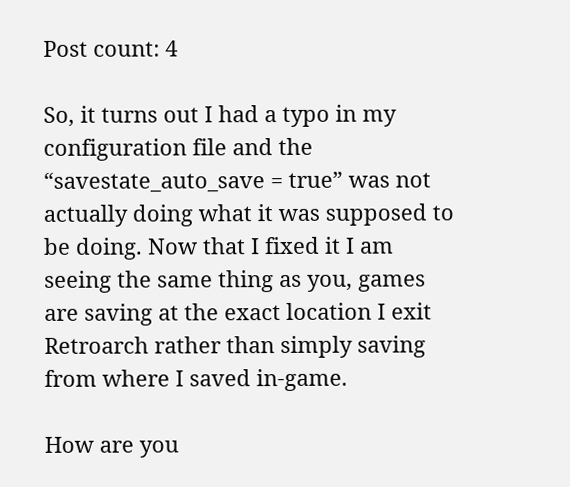Post count: 4

So, it turns out I had a typo in my configuration file and the “savestate_auto_save = true” was not actually doing what it was supposed to be doing. Now that I fixed it I am seeing the same thing as you, games are saving at the exact location I exit Retroarch rather than simply saving from where I saved in-game.

How are you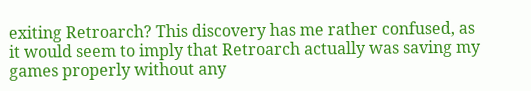exiting Retroarch? This discovery has me rather confused, as it would seem to imply that Retroarch actually was saving my games properly without any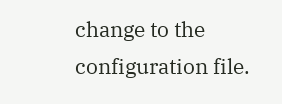change to the configuration file.